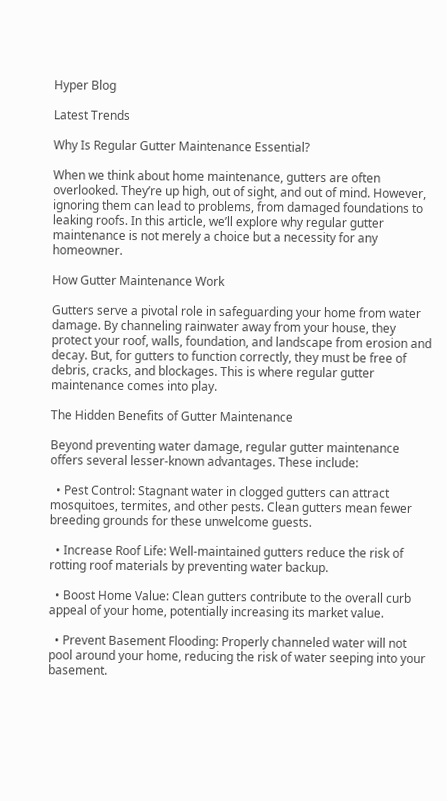Hyper Blog

Latest Trends

Why Is Regular Gutter Maintenance Essential?

When we think about home maintenance, gutters are often overlooked. They’re up high, out of sight, and out of mind. However, ignoring them can lead to problems, from damaged foundations to leaking roofs. In this article, we’ll explore why regular gutter maintenance is not merely a choice but a necessity for any homeowner.

How Gutter Maintenance Work

Gutters serve a pivotal role in safeguarding your home from water damage. By channeling rainwater away from your house, they protect your roof, walls, foundation, and landscape from erosion and decay. But, for gutters to function correctly, they must be free of debris, cracks, and blockages. This is where regular gutter maintenance comes into play.

The Hidden Benefits of Gutter Maintenance

Beyond preventing water damage, regular gutter maintenance offers several lesser-known advantages. These include:

  • Pest Control: Stagnant water in clogged gutters can attract mosquitoes, termites, and other pests. Clean gutters mean fewer breeding grounds for these unwelcome guests.

  • Increase Roof Life: Well-maintained gutters reduce the risk of rotting roof materials by preventing water backup.

  • Boost Home Value: Clean gutters contribute to the overall curb appeal of your home, potentially increasing its market value.

  • Prevent Basement Flooding: Properly channeled water will not pool around your home, reducing the risk of water seeping into your basement.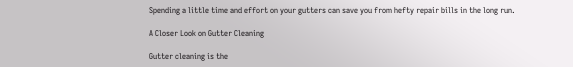Spending a little time and effort on your gutters can save you from hefty repair bills in the long run.

A Closer Look on Gutter Cleaning

Gutter cleaning is the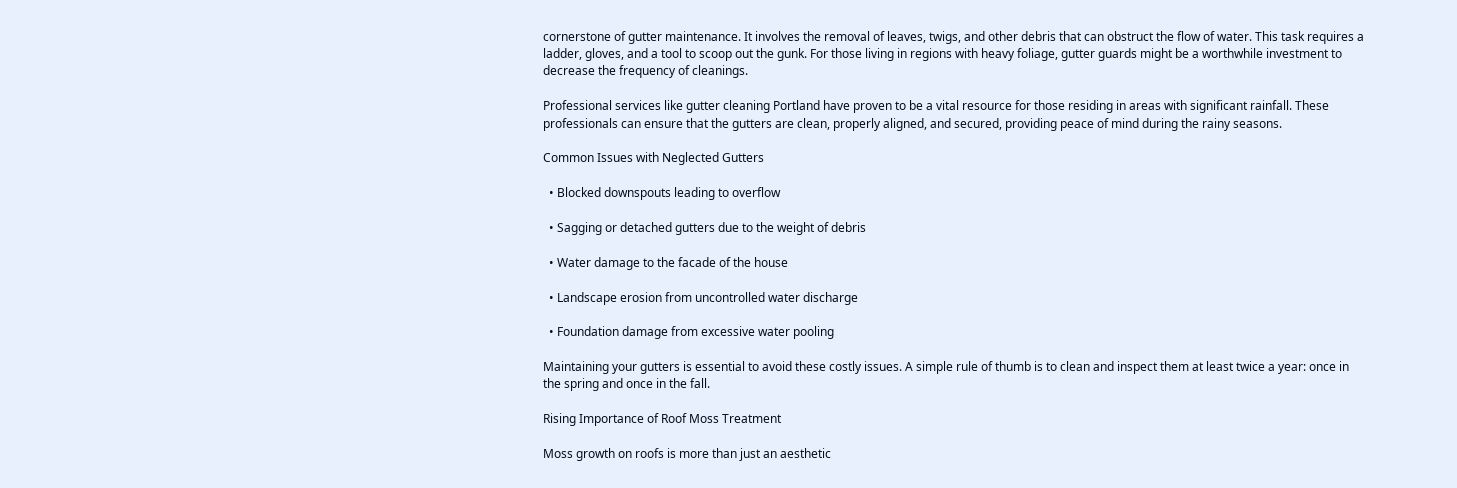cornerstone of gutter maintenance. It involves the removal of leaves, twigs, and other debris that can obstruct the flow of water. This task requires a ladder, gloves, and a tool to scoop out the gunk. For those living in regions with heavy foliage, gutter guards might be a worthwhile investment to decrease the frequency of cleanings.

Professional services like gutter cleaning Portland have proven to be a vital resource for those residing in areas with significant rainfall. These professionals can ensure that the gutters are clean, properly aligned, and secured, providing peace of mind during the rainy seasons.

Common Issues with Neglected Gutters

  • Blocked downspouts leading to overflow

  • Sagging or detached gutters due to the weight of debris

  • Water damage to the facade of the house

  • Landscape erosion from uncontrolled water discharge

  • Foundation damage from excessive water pooling

Maintaining your gutters is essential to avoid these costly issues. A simple rule of thumb is to clean and inspect them at least twice a year: once in the spring and once in the fall.

Rising Importance of Roof Moss Treatment

Moss growth on roofs is more than just an aesthetic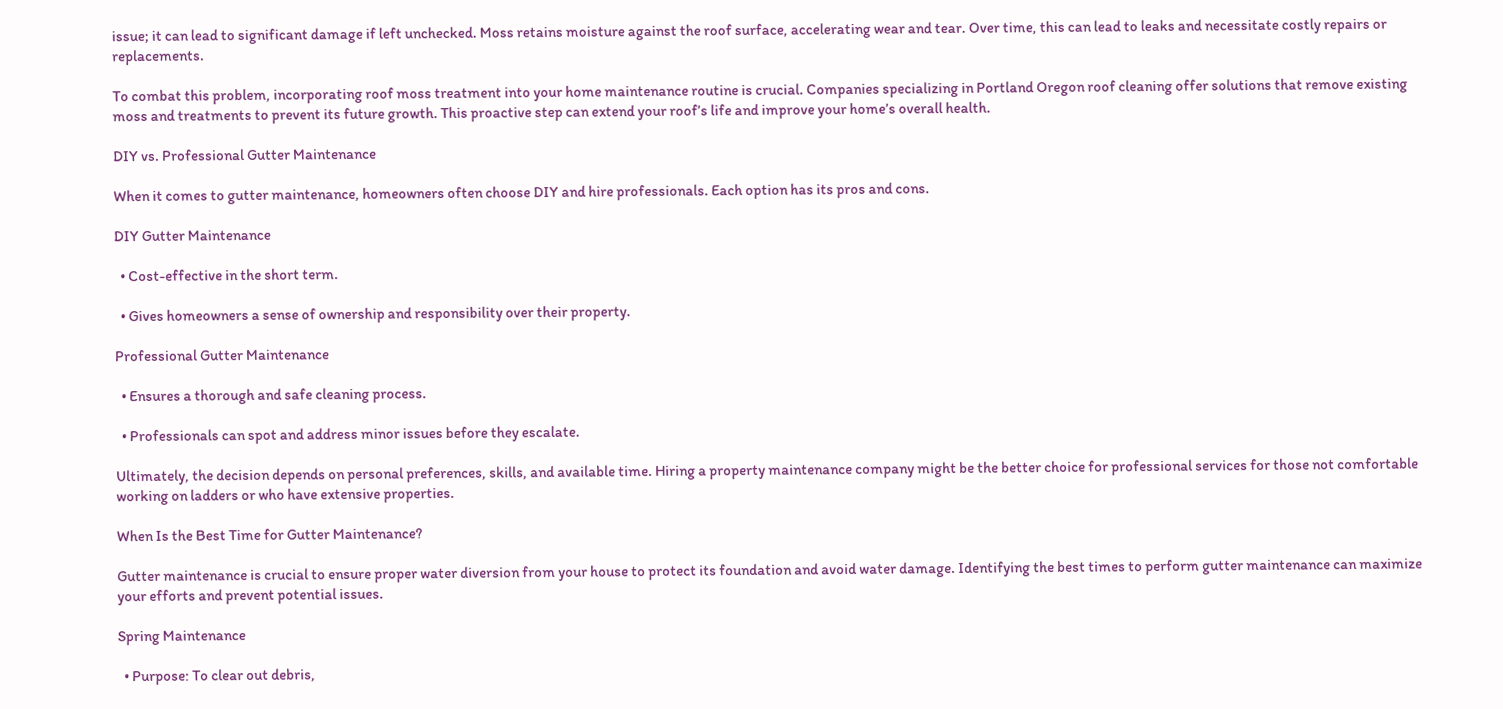issue; it can lead to significant damage if left unchecked. Moss retains moisture against the roof surface, accelerating wear and tear. Over time, this can lead to leaks and necessitate costly repairs or replacements.

To combat this problem, incorporating roof moss treatment into your home maintenance routine is crucial. Companies specializing in Portland Oregon roof cleaning offer solutions that remove existing moss and treatments to prevent its future growth. This proactive step can extend your roof’s life and improve your home’s overall health.

DIY vs. Professional Gutter Maintenance

When it comes to gutter maintenance, homeowners often choose DIY and hire professionals. Each option has its pros and cons.

DIY Gutter Maintenance

  • Cost-effective in the short term.

  • Gives homeowners a sense of ownership and responsibility over their property.

Professional Gutter Maintenance

  • Ensures a thorough and safe cleaning process.

  • Professionals can spot and address minor issues before they escalate.

Ultimately, the decision depends on personal preferences, skills, and available time. Hiring a property maintenance company might be the better choice for professional services for those not comfortable working on ladders or who have extensive properties.

When Is the Best Time for Gutter Maintenance?

Gutter maintenance is crucial to ensure proper water diversion from your house to protect its foundation and avoid water damage. Identifying the best times to perform gutter maintenance can maximize your efforts and prevent potential issues.

Spring Maintenance

  • Purpose: To clear out debris,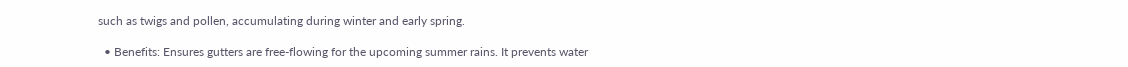such as twigs and pollen, accumulating during winter and early spring.

  • Benefits: Ensures gutters are free-flowing for the upcoming summer rains. It prevents water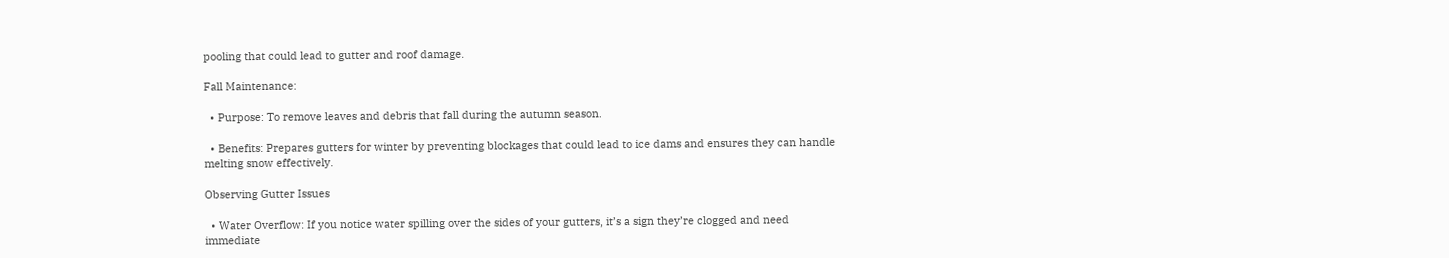pooling that could lead to gutter and roof damage.

Fall Maintenance:

  • Purpose: To remove leaves and debris that fall during the autumn season.

  • Benefits: Prepares gutters for winter by preventing blockages that could lead to ice dams and ensures they can handle melting snow effectively.

Observing Gutter Issues

  • Water Overflow: If you notice water spilling over the sides of your gutters, it’s a sign they’re clogged and need immediate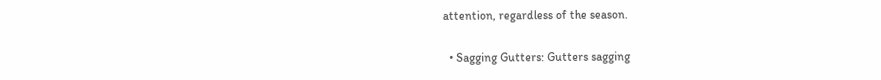attention, regardless of the season.

  • Sagging Gutters: Gutters sagging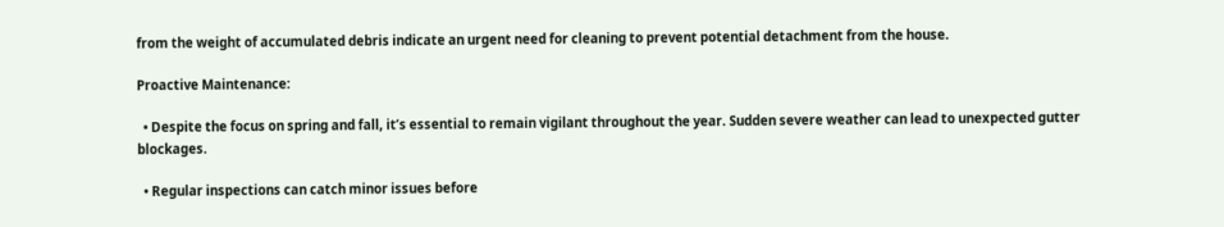from the weight of accumulated debris indicate an urgent need for cleaning to prevent potential detachment from the house.

Proactive Maintenance:

  • Despite the focus on spring and fall, it’s essential to remain vigilant throughout the year. Sudden severe weather can lead to unexpected gutter blockages.

  • Regular inspections can catch minor issues before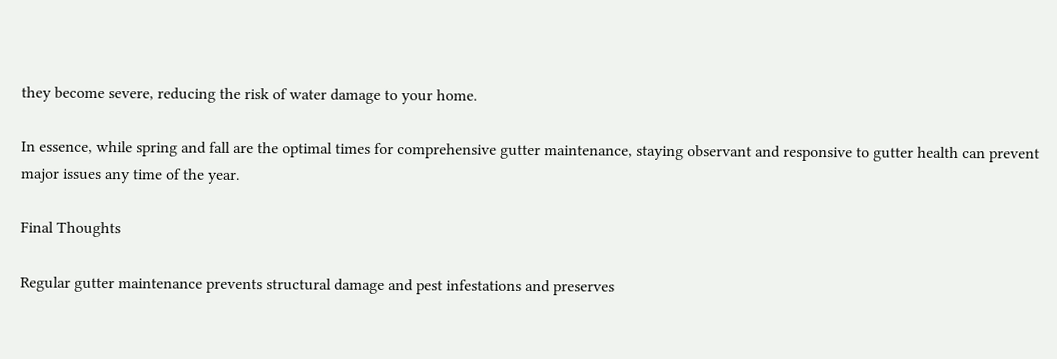they become severe, reducing the risk of water damage to your home.

In essence, while spring and fall are the optimal times for comprehensive gutter maintenance, staying observant and responsive to gutter health can prevent major issues any time of the year.

Final Thoughts

Regular gutter maintenance prevents structural damage and pest infestations and preserves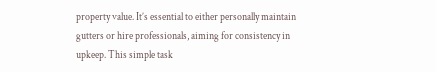property value. It’s essential to either personally maintain gutters or hire professionals, aiming for consistency in upkeep. This simple task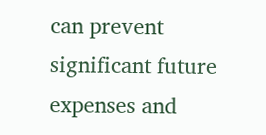can prevent significant future expenses and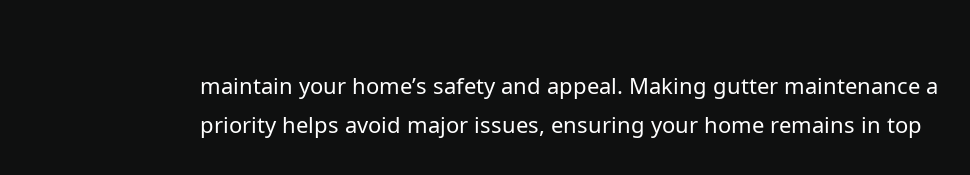maintain your home’s safety and appeal. Making gutter maintenance a priority helps avoid major issues, ensuring your home remains in top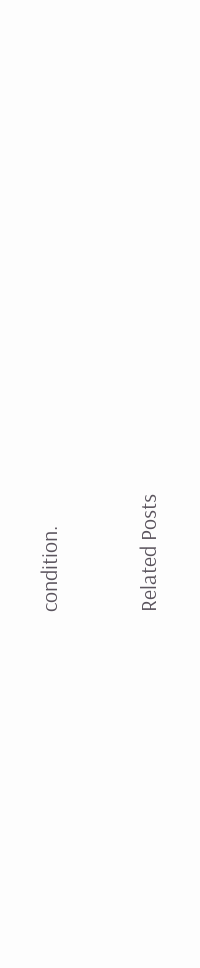condition.


Related Posts